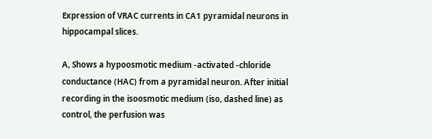Expression of VRAC currents in CA1 pyramidal neurons in hippocampal slices.

A, Shows a hypoosmotic medium -activated -chloride conductance (HAC) from a pyramidal neuron. After initial recording in the isoosmotic medium (iso, dashed line) as control, the perfusion was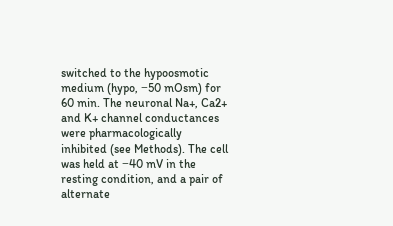switched to the hypoosmotic medium (hypo, −50 mOsm) for 60 min. The neuronal Na+, Ca2+ and K+ channel conductances were pharmacologically inhibited (see Methods). The cell was held at −40 mV in the resting condition, and a pair of alternate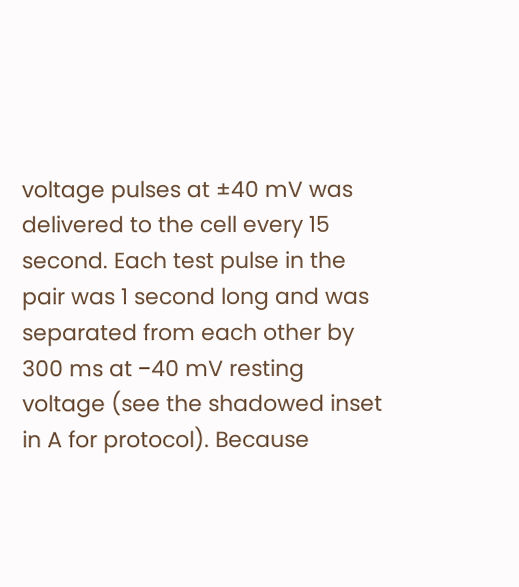voltage pulses at ±40 mV was delivered to the cell every 15 second. Each test pulse in the pair was 1 second long and was separated from each other by 300 ms at −40 mV resting voltage (see the shadowed inset in A for protocol). Because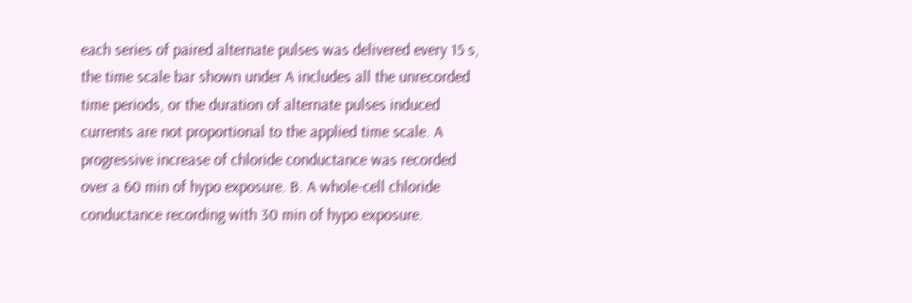each series of paired alternate pulses was delivered every 15 s, the time scale bar shown under A includes all the unrecorded time periods, or the duration of alternate pulses induced currents are not proportional to the applied time scale. A progressive increase of chloride conductance was recorded over a 60 min of hypo exposure. B. A whole-cell chloride conductance recording with 30 min of hypo exposure.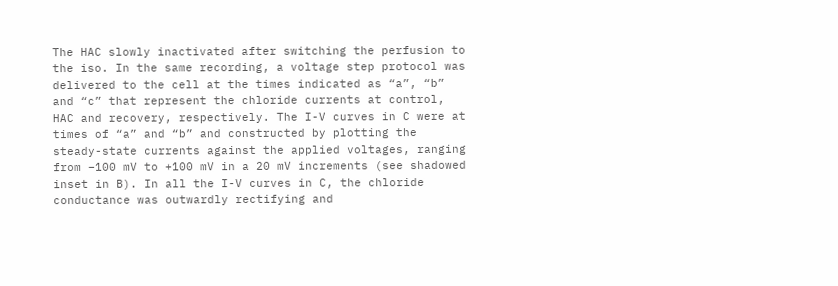The HAC slowly inactivated after switching the perfusion to the iso. In the same recording, a voltage step protocol was delivered to the cell at the times indicated as “a”, “b” and “c” that represent the chloride currents at control, HAC and recovery, respectively. The I-V curves in C were at times of “a” and “b” and constructed by plotting the steady-state currents against the applied voltages, ranging from −100 mV to +100 mV in a 20 mV increments (see shadowed inset in B). In all the I-V curves in C, the chloride conductance was outwardly rectifying and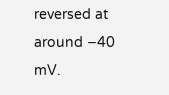reversed at around −40 mV.